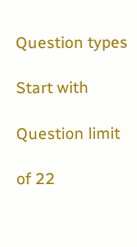Question types

Start with

Question limit

of 22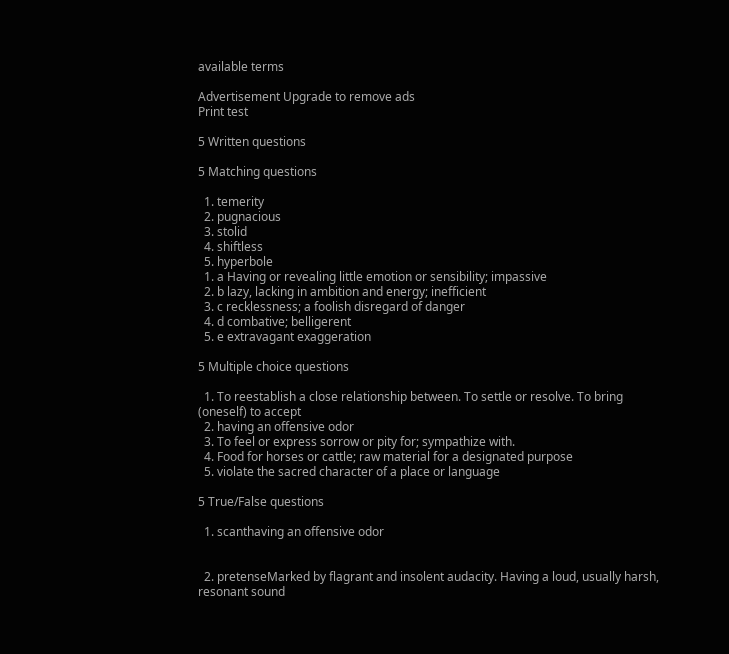available terms

Advertisement Upgrade to remove ads
Print test

5 Written questions

5 Matching questions

  1. temerity
  2. pugnacious
  3. stolid
  4. shiftless
  5. hyperbole
  1. a Having or revealing little emotion or sensibility; impassive
  2. b lazy, lacking in ambition and energy; inefficient
  3. c recklessness; a foolish disregard of danger
  4. d combative; belligerent
  5. e extravagant exaggeration

5 Multiple choice questions

  1. To reestablish a close relationship between. To settle or resolve. To bring (oneself) to accept
  2. having an offensive odor
  3. To feel or express sorrow or pity for; sympathize with.
  4. Food for horses or cattle; raw material for a designated purpose
  5. violate the sacred character of a place or language

5 True/False questions

  1. scanthaving an offensive odor


  2. pretenseMarked by flagrant and insolent audacity. Having a loud, usually harsh, resonant sound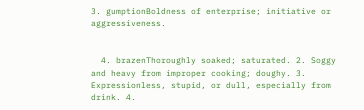3. gumptionBoldness of enterprise; initiative or aggressiveness.


  4. brazenThoroughly soaked; saturated. 2. Soggy and heavy from improper cooking; doughy. 3. Expressionless, stupid, or dull, especially from drink. 4.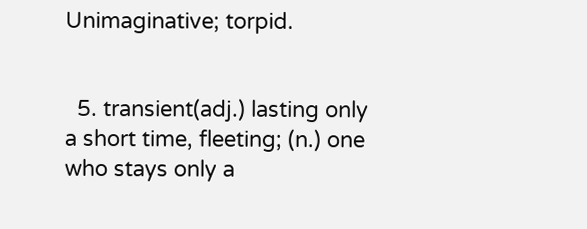Unimaginative; torpid.


  5. transient(adj.) lasting only a short time, fleeting; (n.) one who stays only a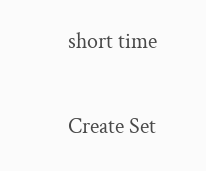short time


Create Set